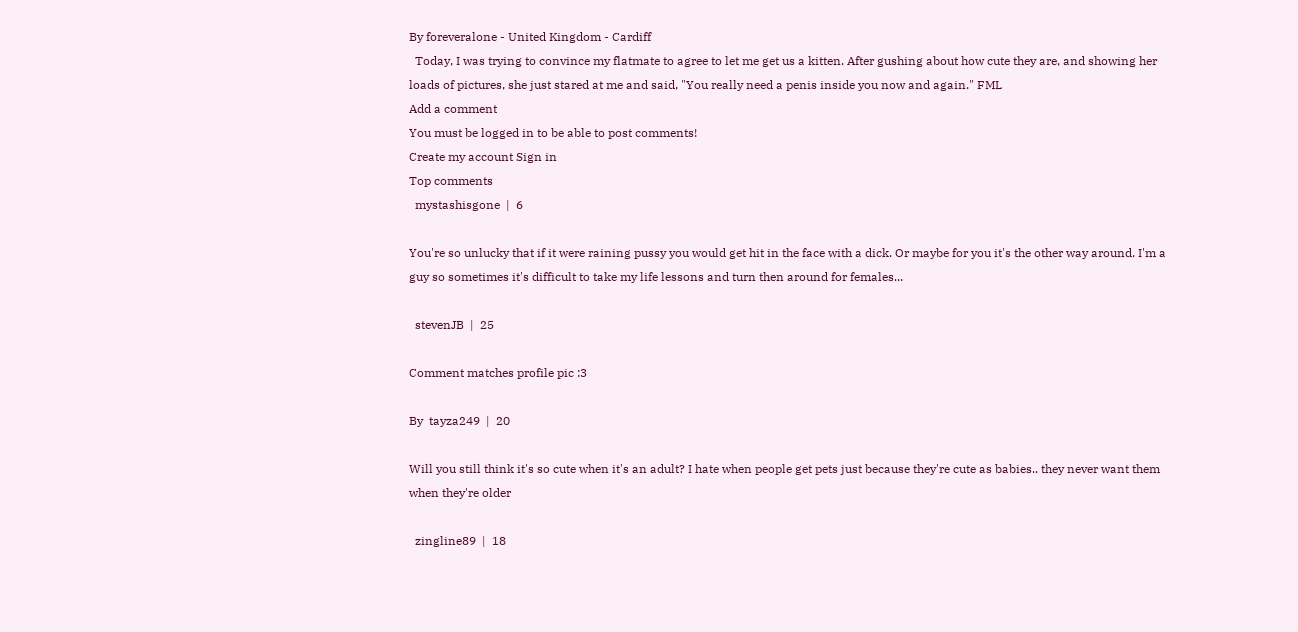By foreveralone - United Kingdom - Cardiff
  Today, I was trying to convince my flatmate to agree to let me get us a kitten. After gushing about how cute they are, and showing her loads of pictures, she just stared at me and said, "You really need a penis inside you now and again." FML
Add a comment
You must be logged in to be able to post comments!
Create my account Sign in
Top comments
  mystashisgone  |  6

You're so unlucky that if it were raining pussy you would get hit in the face with a dick. Or maybe for you it's the other way around. I'm a guy so sometimes it's difficult to take my life lessons and turn then around for females...

  stevenJB  |  25

Comment matches profile pic :3

By  tayza249  |  20

Will you still think it's so cute when it's an adult? I hate when people get pets just because they're cute as babies.. they never want them when they're older

  zingline89  |  18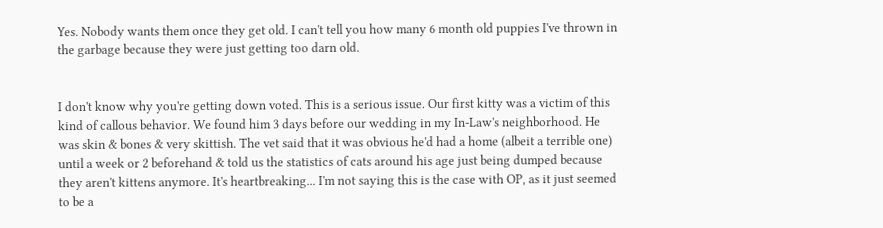Yes. Nobody wants them once they get old. I can't tell you how many 6 month old puppies I've thrown in the garbage because they were just getting too darn old.


I don't know why you're getting down voted. This is a serious issue. Our first kitty was a victim of this kind of callous behavior. We found him 3 days before our wedding in my In-Law's neighborhood. He was skin & bones & very skittish. The vet said that it was obvious he'd had a home (albeit a terrible one) until a week or 2 beforehand & told us the statistics of cats around his age just being dumped because they aren't kittens anymore. It's heartbreaking... I'm not saying this is the case with OP, as it just seemed to be a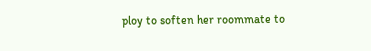ploy to soften her roommate to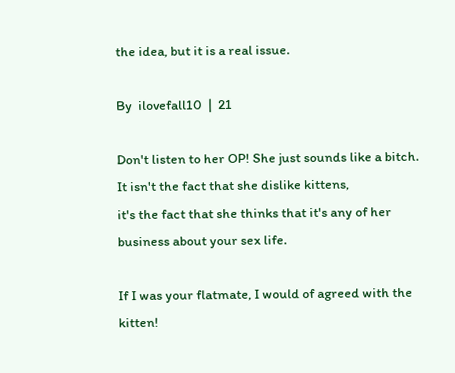the idea, but it is a real issue.

By  ilovefall10  |  21

Don't listen to her OP! She just sounds like a bitch.
It isn't the fact that she dislike kittens,
it's the fact that she thinks that it's any of her business about your sex life.

If I was your flatmate, I would of agreed with the kitten!